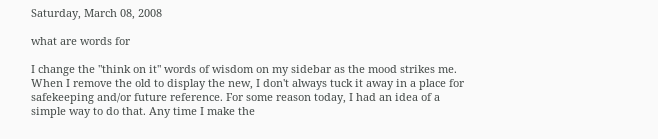Saturday, March 08, 2008

what are words for

I change the "think on it" words of wisdom on my sidebar as the mood strikes me. When I remove the old to display the new, I don't always tuck it away in a place for safekeeping and/or future reference. For some reason today, I had an idea of a simple way to do that. Any time I make the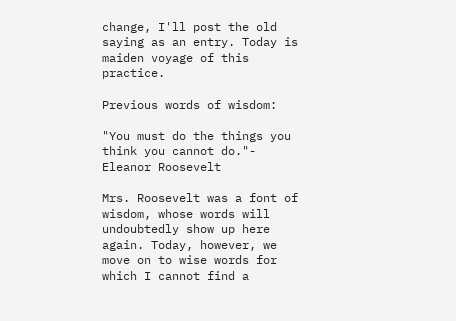change, I'll post the old saying as an entry. Today is maiden voyage of this practice.

Previous words of wisdom:

"You must do the things you think you cannot do."- Eleanor Roosevelt

Mrs. Roosevelt was a font of wisdom, whose words will undoubtedly show up here again. Today, however, we move on to wise words for which I cannot find a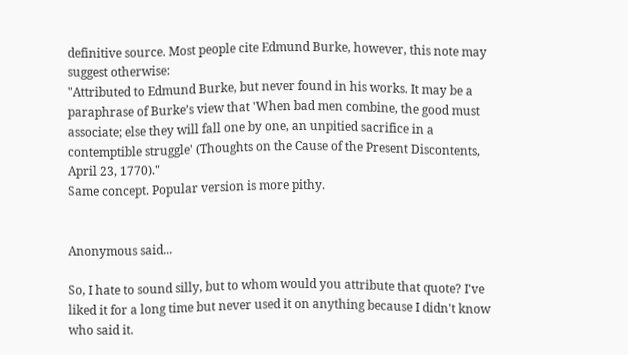definitive source. Most people cite Edmund Burke, however, this note may suggest otherwise:
"Attributed to Edmund Burke, but never found in his works. It may be a paraphrase of Burke’s view that 'When bad men combine, the good must associate; else they will fall one by one, an unpitied sacrifice in a contemptible struggle' (Thoughts on the Cause of the Present Discontents, April 23, 1770)."
Same concept. Popular version is more pithy.


Anonymous said...

So, I hate to sound silly, but to whom would you attribute that quote? I've liked it for a long time but never used it on anything because I didn't know who said it.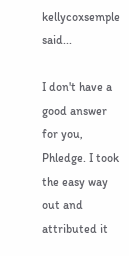kellycoxsemple said...

I don't have a good answer for you, Phledge. I took the easy way out and attributed it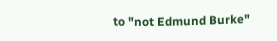to "not Edmund Burke"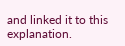and linked it to this explanation.